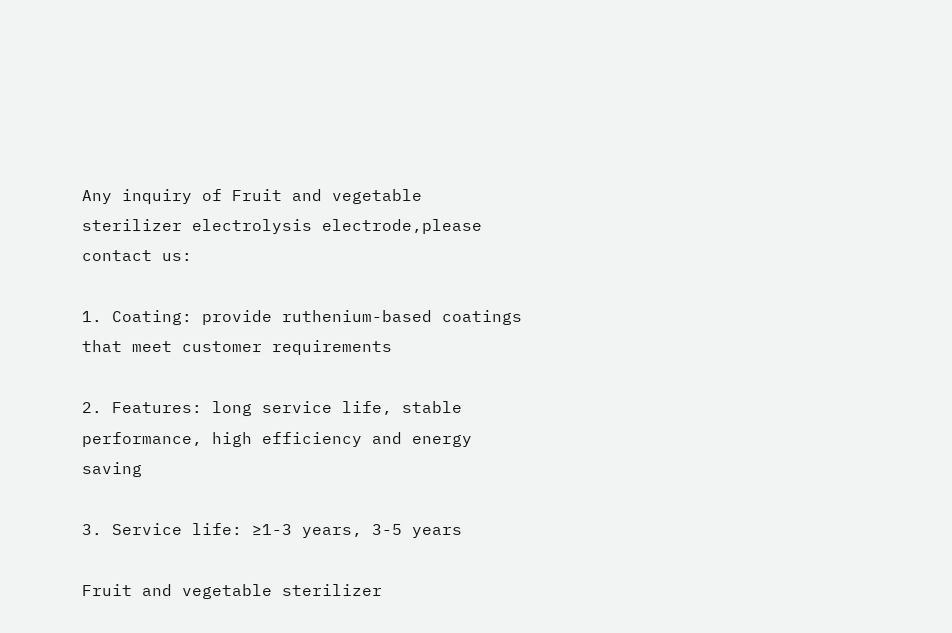Any inquiry of Fruit and vegetable sterilizer electrolysis electrode,please contact us:

1. Coating: provide ruthenium-based coatings that meet customer requirements

2. Features: long service life, stable performance, high efficiency and energy saving

3. Service life: ≥1-3 years, 3-5 years

Fruit and vegetable sterilizer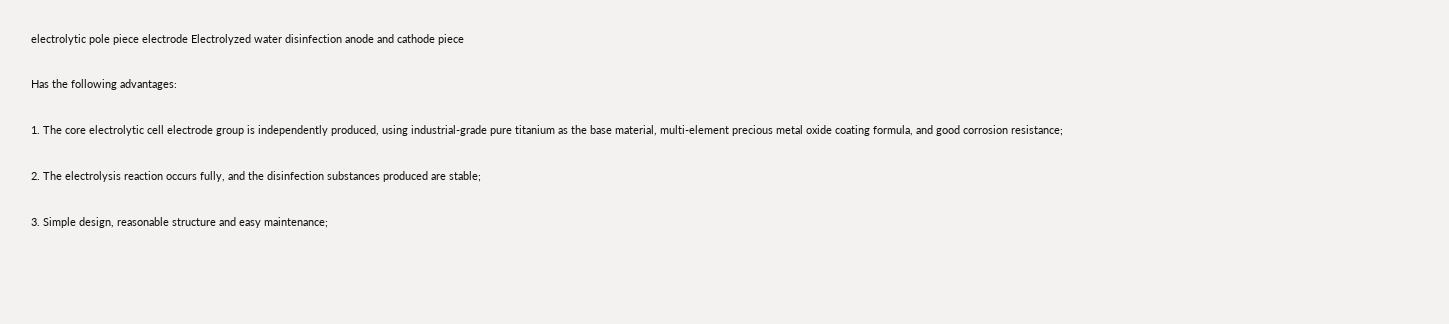electrolytic pole piece electrode Electrolyzed water disinfection anode and cathode piece

Has the following advantages:

1. The core electrolytic cell electrode group is independently produced, using industrial-grade pure titanium as the base material, multi-element precious metal oxide coating formula, and good corrosion resistance;

2. The electrolysis reaction occurs fully, and the disinfection substances produced are stable;

3. Simple design, reasonable structure and easy maintenance;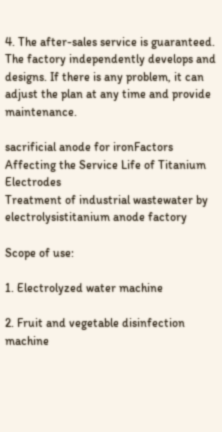4. The after-sales service is guaranteed. The factory independently develops and designs. If there is any problem, it can adjust the plan at any time and provide maintenance.

sacrificial anode for ironFactors Affecting the Service Life of Titanium Electrodes
Treatment of industrial wastewater by electrolysistitanium anode factory

Scope of use:

1. Electrolyzed water machine

2. Fruit and vegetable disinfection machine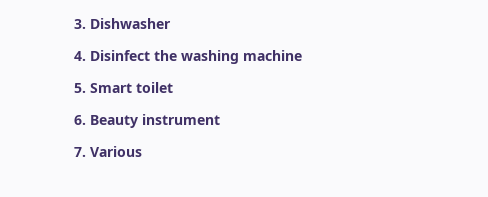3. Dishwasher

4. Disinfect the washing machine

5. Smart toilet

6. Beauty instrument

7. Various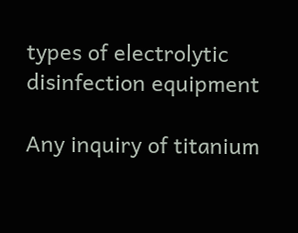types of electrolytic disinfection equipment

Any inquiry of titanium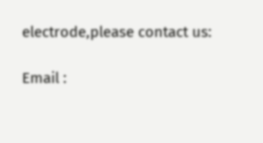electrode,please contact us:

Email :